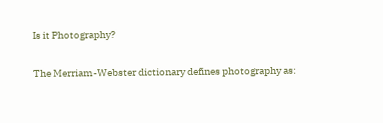Is it Photography?

The Merriam-Webster dictionary defines photography as: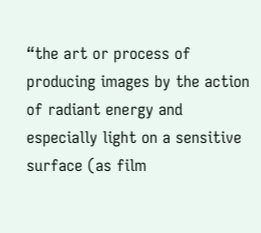“the art or process of producing images by the action of radiant energy and especially light on a sensitive surface (as film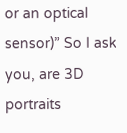or an optical sensor)” So I ask you, are 3D portraits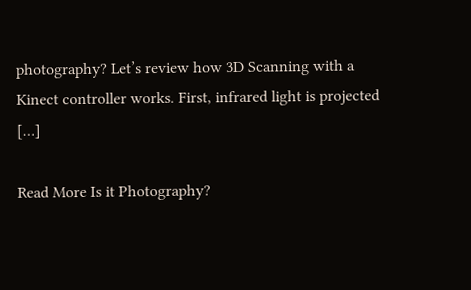photography? Let’s review how 3D Scanning with a Kinect controller works. First, infrared light is projected […]

Read More Is it Photography?